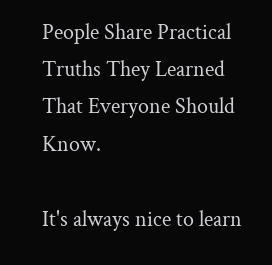People Share Practical Truths They Learned That Everyone Should Know.

It's always nice to learn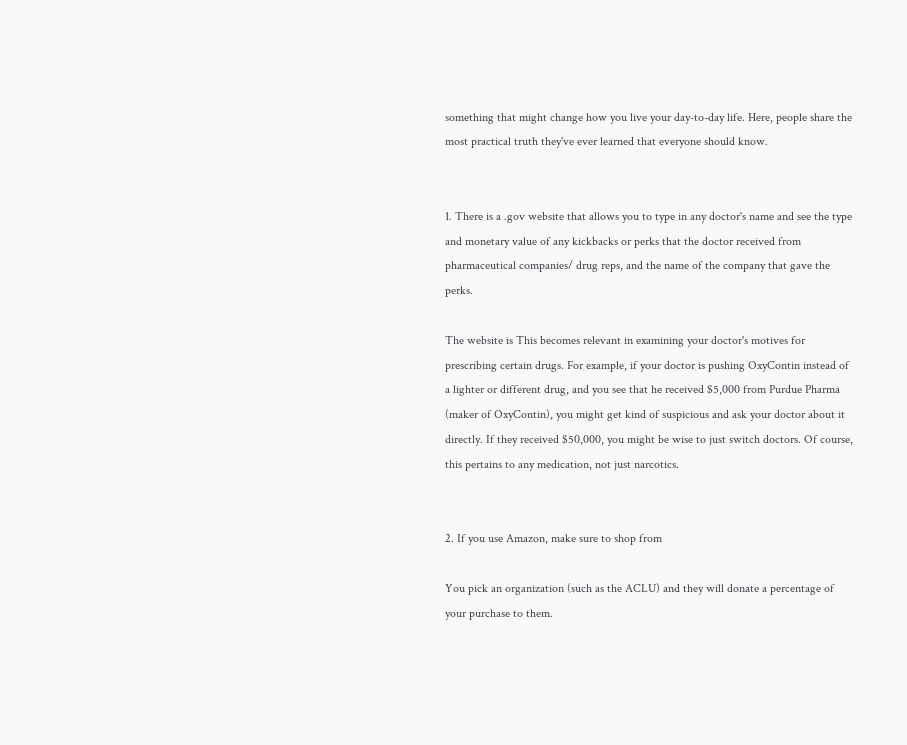something that might change how you live your day-to-day life. Here, people share the most practical truth they've ever learned that everyone should know.


1. There is a .gov website that allows you to type in any doctor's name and see the type and monetary value of any kickbacks or perks that the doctor received from pharmaceutical companies/ drug reps, and the name of the company that gave the perks.

The website is This becomes relevant in examining your doctor's motives for prescribing certain drugs. For example, if your doctor is pushing OxyContin instead of a lighter or different drug, and you see that he received $5,000 from Purdue Pharma (maker of OxyContin), you might get kind of suspicious and ask your doctor about it directly. If they received $50,000, you might be wise to just switch doctors. Of course, this pertains to any medication, not just narcotics.


2. If you use Amazon, make sure to shop from

You pick an organization (such as the ACLU) and they will donate a percentage of your purchase to them.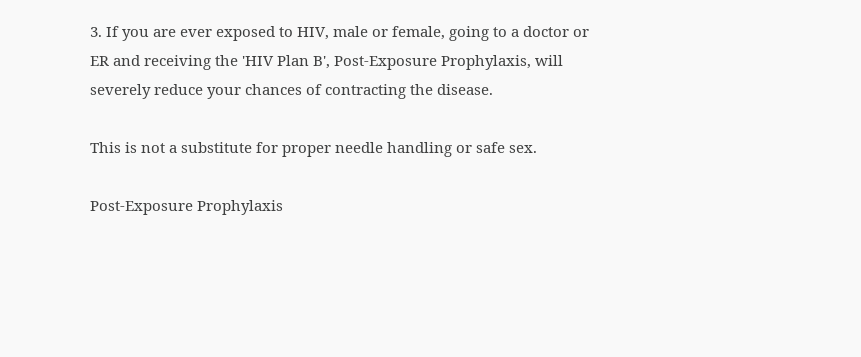3. If you are ever exposed to HIV, male or female, going to a doctor or ER and receiving the 'HIV Plan B', Post-Exposure Prophylaxis, will severely reduce your chances of contracting the disease.

This is not a substitute for proper needle handling or safe sex.

Post-Exposure Prophylaxis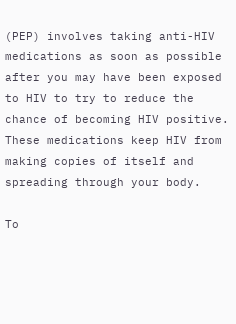(PEP) involves taking anti-HIV medications as soon as possible after you may have been exposed to HIV to try to reduce the chance of becoming HIV positive. These medications keep HIV from making copies of itself and spreading through your body.

To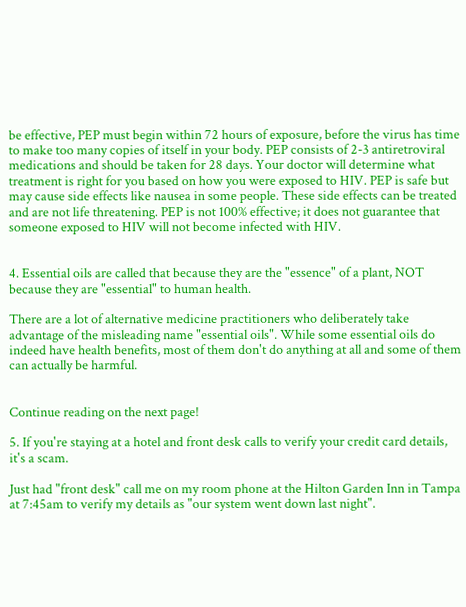be effective, PEP must begin within 72 hours of exposure, before the virus has time to make too many copies of itself in your body. PEP consists of 2-3 antiretroviral medications and should be taken for 28 days. Your doctor will determine what treatment is right for you based on how you were exposed to HIV. PEP is safe but may cause side effects like nausea in some people. These side effects can be treated and are not life threatening. PEP is not 100% effective; it does not guarantee that someone exposed to HIV will not become infected with HIV.


4. Essential oils are called that because they are the "essence" of a plant, NOT because they are "essential" to human health.

There are a lot of alternative medicine practitioners who deliberately take advantage of the misleading name "essential oils". While some essential oils do indeed have health benefits, most of them don't do anything at all and some of them can actually be harmful.


Continue reading on the next page!

5. If you're staying at a hotel and front desk calls to verify your credit card details, it's a scam.

Just had "front desk" call me on my room phone at the Hilton Garden Inn in Tampa at 7:45am to verify my details as "our system went down last night".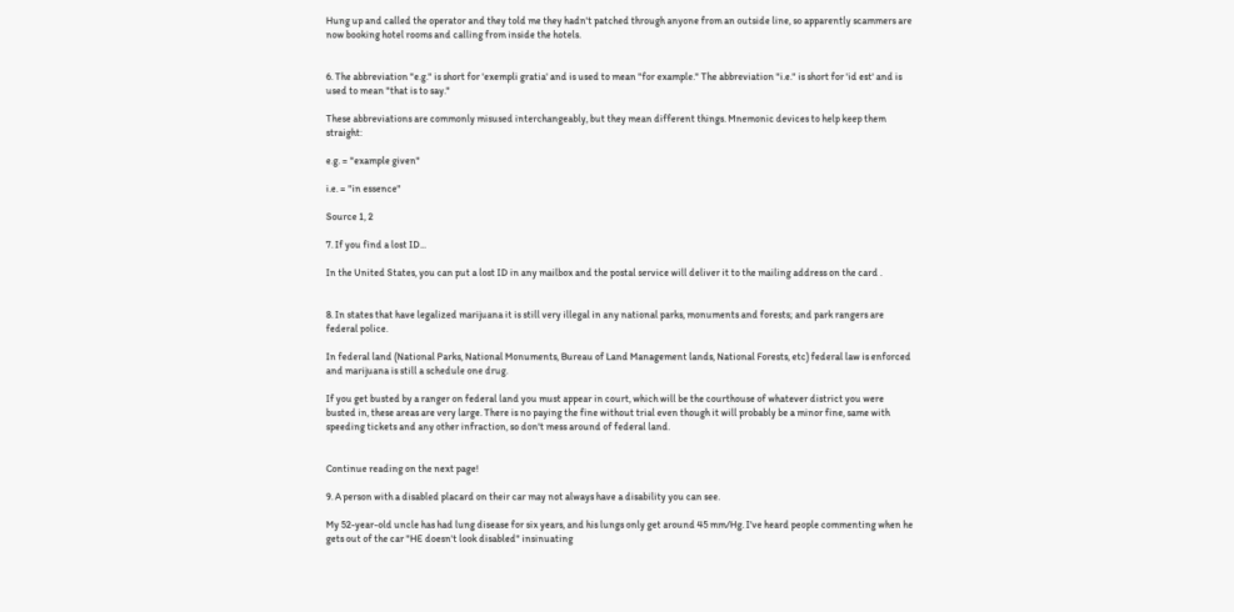Hung up and called the operator and they told me they hadn't patched through anyone from an outside line, so apparently scammers are now booking hotel rooms and calling from inside the hotels.


6. The abbreviation "e.g." is short for 'exempli gratia' and is used to mean "for example." The abbreviation "i.e." is short for 'id est' and is used to mean "that is to say."

These abbreviations are commonly misused interchangeably, but they mean different things. Mnemonic devices to help keep them straight:

e.g. = "example given"

i.e. = "in essence"

Source 1, 2

7. If you find a lost ID...

In the United States, you can put a lost ID in any mailbox and the postal service will deliver it to the mailing address on the card .


8. In states that have legalized marijuana it is still very illegal in any national parks, monuments and forests; and park rangers are federal police.

In federal land (National Parks, National Monuments, Bureau of Land Management lands, National Forests, etc) federal law is enforced and marijuana is still a schedule one drug.

If you get busted by a ranger on federal land you must appear in court, which will be the courthouse of whatever district you were busted in, these areas are very large. There is no paying the fine without trial even though it will probably be a minor fine, same with speeding tickets and any other infraction, so don't mess around of federal land.


Continue reading on the next page!

9. A person with a disabled placard on their car may not always have a disability you can see.

My 52-year-old uncle has had lung disease for six years, and his lungs only get around 45 mm/Hg. I've heard people commenting when he gets out of the car "HE doesn't look disabled" insinuating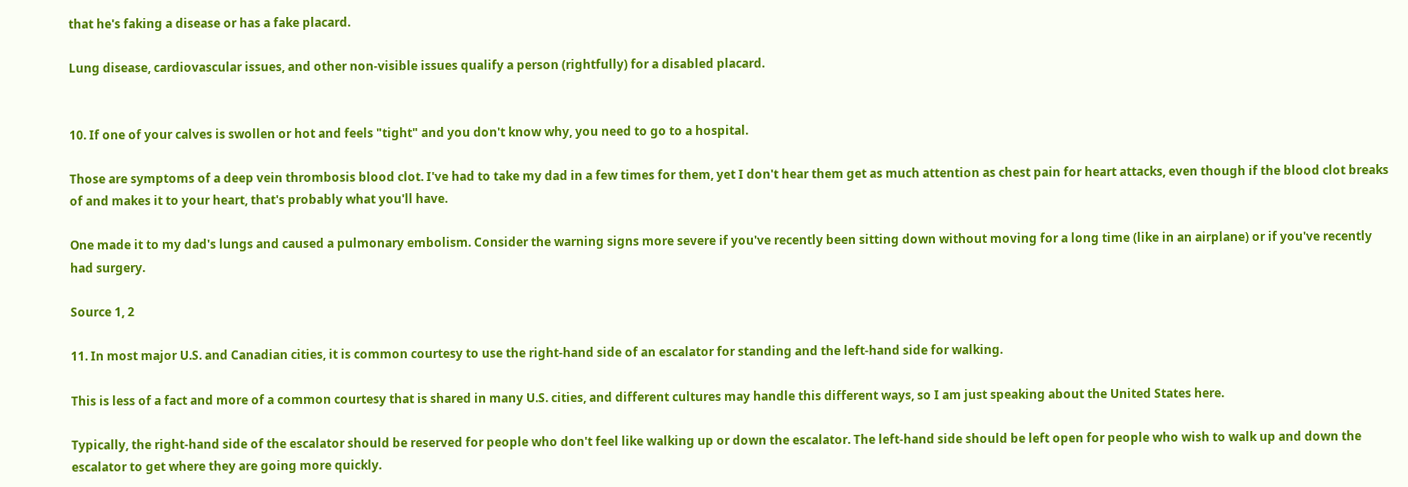that he's faking a disease or has a fake placard.

Lung disease, cardiovascular issues, and other non-visible issues qualify a person (rightfully) for a disabled placard.


10. If one of your calves is swollen or hot and feels "tight" and you don't know why, you need to go to a hospital.

Those are symptoms of a deep vein thrombosis blood clot. I've had to take my dad in a few times for them, yet I don't hear them get as much attention as chest pain for heart attacks, even though if the blood clot breaks of and makes it to your heart, that's probably what you'll have.

One made it to my dad's lungs and caused a pulmonary embolism. Consider the warning signs more severe if you've recently been sitting down without moving for a long time (like in an airplane) or if you've recently had surgery.

Source 1, 2

11. In most major U.S. and Canadian cities, it is common courtesy to use the right-hand side of an escalator for standing and the left-hand side for walking.

This is less of a fact and more of a common courtesy that is shared in many U.S. cities, and different cultures may handle this different ways, so I am just speaking about the United States here.

Typically, the right-hand side of the escalator should be reserved for people who don't feel like walking up or down the escalator. The left-hand side should be left open for people who wish to walk up and down the escalator to get where they are going more quickly.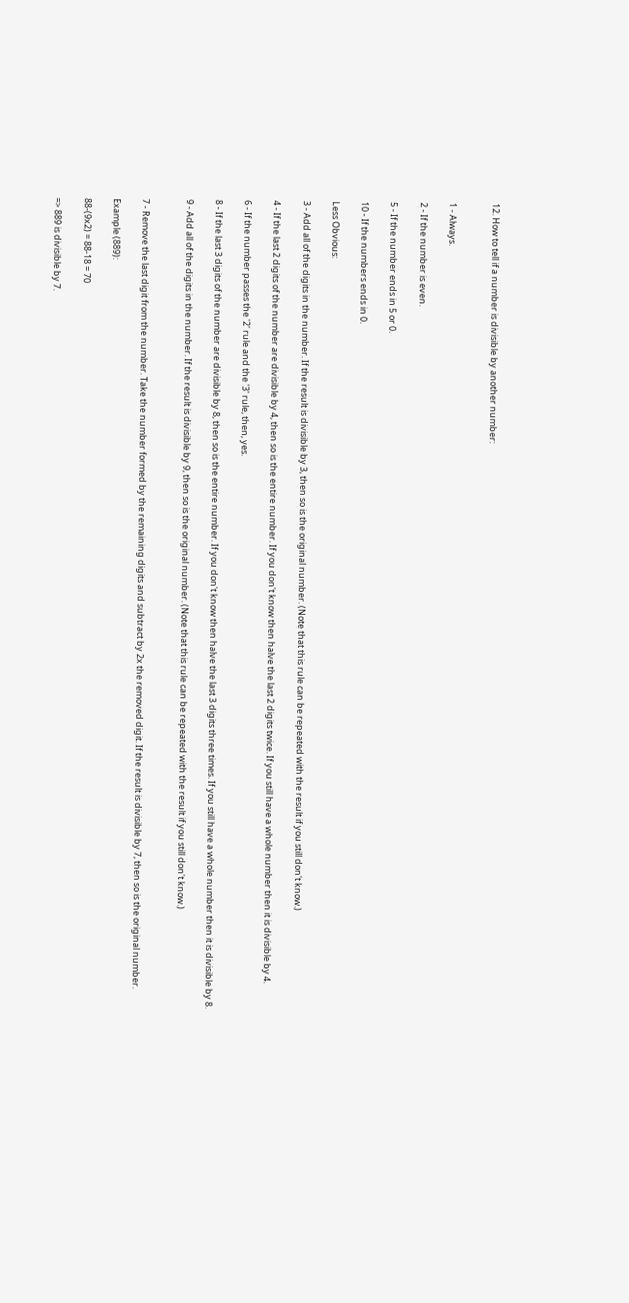12. How to tell if a number is divisible by another number:


1 - Always.

2 - If the number is even.

5 - If the number ends in 5 or 0.

10 - If the numbers ends in 0.

Less Obvious:

3 - Add all of the digits in the number. If the result is divisible by 3, then so is the original number. (Note that this rule can be repeated with the result if you still don't know.)

4 - If the last 2 digits of the number are divisible by 4, then so is the entire number. If you don't know then halve the last 2 digits twice. If you still have a whole number then it is divisible by 4.

6 - If the number passes the '2' rule and the '3' rule, then, yes.

8 - If the last 3 digits of the number are divisible by 8, then so is the entire number. If you don't know then halve the last 3 digits three times. If you still have a whole number then it is divisible by 8.

9 - Add all of the digits in the number. If the result is divisible by 9, then so is the original number. (Note that this rule can be repeated with the result if you still don't know.)


7 - Remove the last digit from the number. Take the number formed by the remaining digits and subtract by 2x the removed digit. If the result is divisible by 7, then so is the original number.

Example (889):

88-(9x2) = 88-18 = 70

=> 889 is divisible by 7.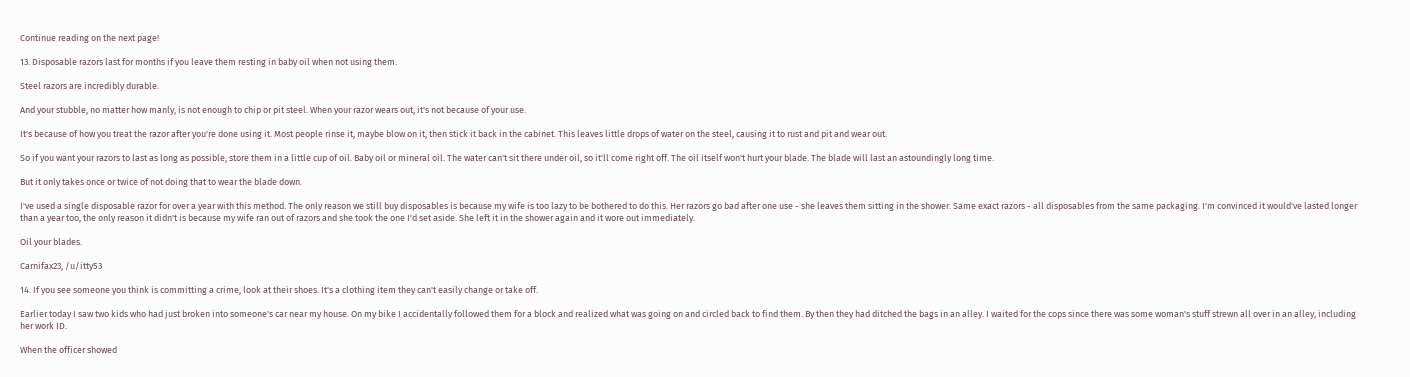Continue reading on the next page!

13. Disposable razors last for months if you leave them resting in baby oil when not using them.

Steel razors are incredibly durable.

And your stubble, no matter how manly, is not enough to chip or pit steel. When your razor wears out, it's not because of your use.

It's because of how you treat the razor after you're done using it. Most people rinse it, maybe blow on it, then stick it back in the cabinet. This leaves little drops of water on the steel, causing it to rust and pit and wear out.

So if you want your razors to last as long as possible, store them in a little cup of oil. Baby oil or mineral oil. The water can't sit there under oil, so it'll come right off. The oil itself won't hurt your blade. The blade will last an astoundingly long time.

But it only takes once or twice of not doing that to wear the blade down.

I've used a single disposable razor for over a year with this method. The only reason we still buy disposables is because my wife is too lazy to be bothered to do this. Her razors go bad after one use - she leaves them sitting in the shower. Same exact razors - all disposables from the same packaging. I'm convinced it would've lasted longer than a year too, the only reason it didn't is because my wife ran out of razors and she took the one I'd set aside. She left it in the shower again and it wore out immediately.

Oil your blades.

Carnifax23, /u/itty53

14. If you see someone you think is committing a crime, look at their shoes. It's a clothing item they can't easily change or take off.

Earlier today I saw two kids who had just broken into someone's car near my house. On my bike I accidentally followed them for a block and realized what was going on and circled back to find them. By then they had ditched the bags in an alley. I waited for the cops since there was some woman's stuff strewn all over in an alley, including her work ID.

When the officer showed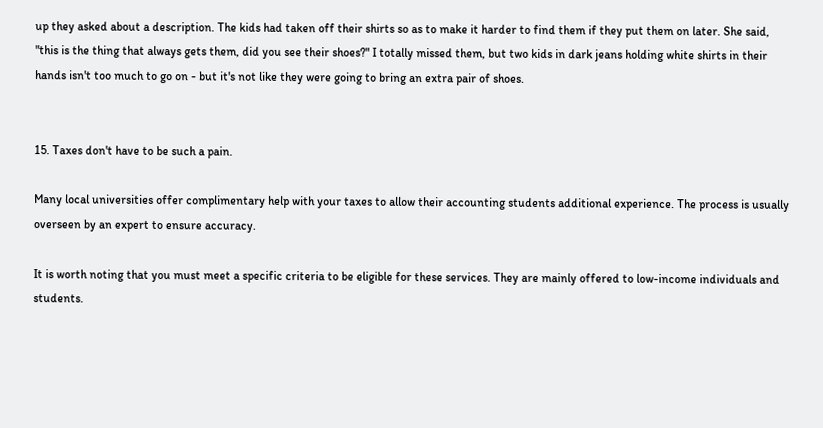up they asked about a description. The kids had taken off their shirts so as to make it harder to find them if they put them on later. She said, "this is the thing that always gets them, did you see their shoes?" I totally missed them, but two kids in dark jeans holding white shirts in their hands isn't too much to go on - but it's not like they were going to bring an extra pair of shoes.


15. Taxes don't have to be such a pain.

Many local universities offer complimentary help with your taxes to allow their accounting students additional experience. The process is usually overseen by an expert to ensure accuracy.

It is worth noting that you must meet a specific criteria to be eligible for these services. They are mainly offered to low-income individuals and students.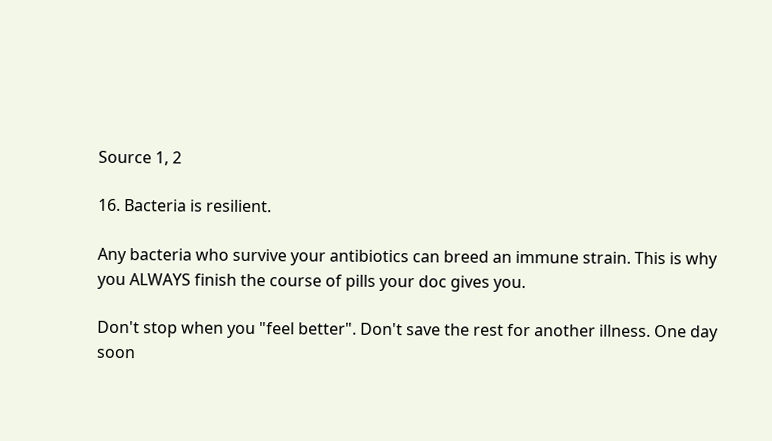Source 1, 2

16. Bacteria is resilient.

Any bacteria who survive your antibiotics can breed an immune strain. This is why you ALWAYS finish the course of pills your doc gives you.

Don't stop when you "feel better". Don't save the rest for another illness. One day soon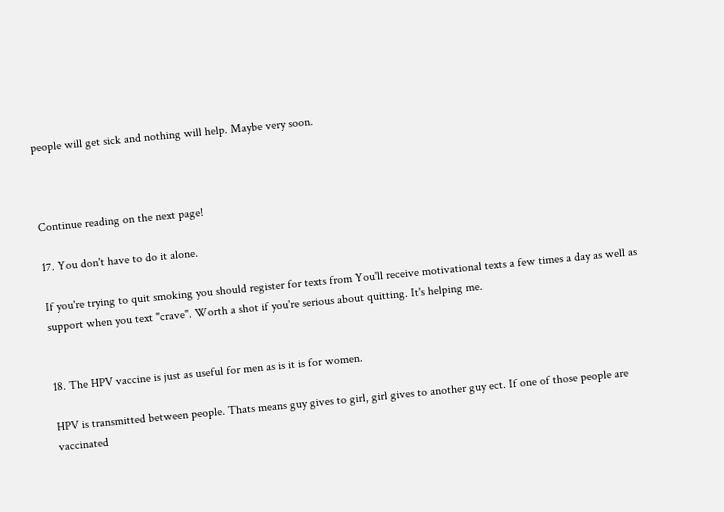people will get sick and nothing will help. Maybe very soon.



Continue reading on the next page!

17. You don't have to do it alone.

If you're trying to quit smoking you should register for texts from You'll receive motivational texts a few times a day as well as support when you text "crave". Worth a shot if you're serious about quitting. It's helping me.


18. The HPV vaccine is just as useful for men as is it is for women.

HPV is transmitted between people. Thats means guy gives to girl, girl gives to another guy ect. If one of those people are vaccinated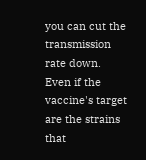you can cut the transmission rate down. Even if the vaccine's target are the strains that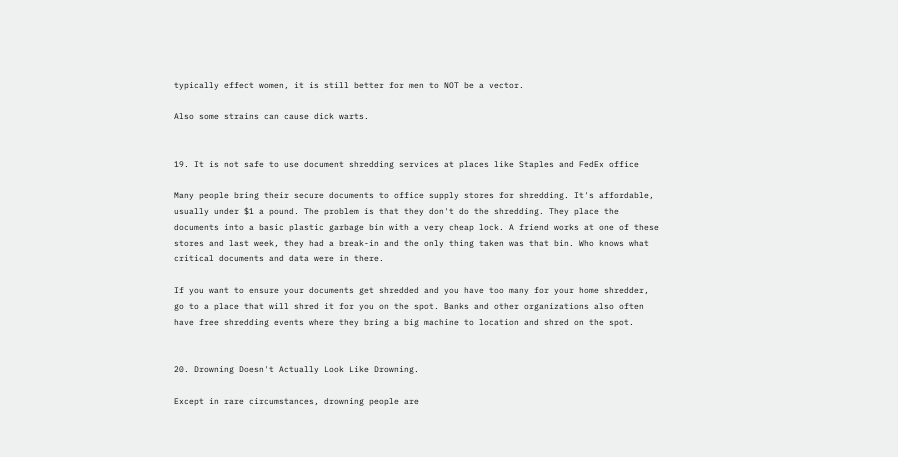typically effect women, it is still better for men to NOT be a vector.

Also some strains can cause dick warts.


19. It is not safe to use document shredding services at places like Staples and FedEx office

Many people bring their secure documents to office supply stores for shredding. It's affordable, usually under $1 a pound. The problem is that they don't do the shredding. They place the documents into a basic plastic garbage bin with a very cheap lock. A friend works at one of these stores and last week, they had a break-in and the only thing taken was that bin. Who knows what critical documents and data were in there.

If you want to ensure your documents get shredded and you have too many for your home shredder, go to a place that will shred it for you on the spot. Banks and other organizations also often have free shredding events where they bring a big machine to location and shred on the spot.


20. Drowning Doesn't Actually Look Like Drowning.

Except in rare circumstances, drowning people are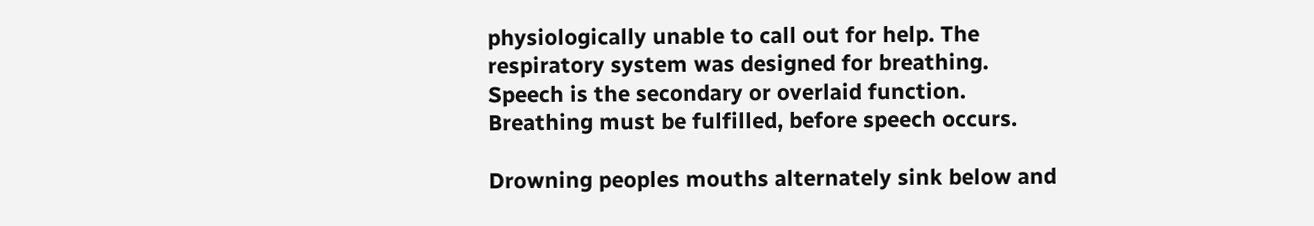physiologically unable to call out for help. The respiratory system was designed for breathing. Speech is the secondary or overlaid function. Breathing must be fulfilled, before speech occurs.

Drowning peoples mouths alternately sink below and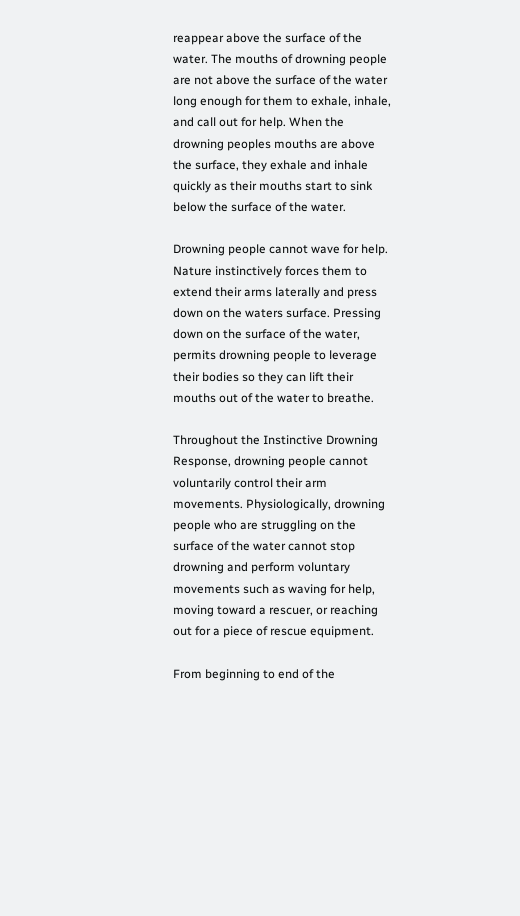reappear above the surface of the water. The mouths of drowning people are not above the surface of the water long enough for them to exhale, inhale, and call out for help. When the drowning peoples mouths are above the surface, they exhale and inhale quickly as their mouths start to sink below the surface of the water.

Drowning people cannot wave for help. Nature instinctively forces them to extend their arms laterally and press down on the waters surface. Pressing down on the surface of the water, permits drowning people to leverage their bodies so they can lift their mouths out of the water to breathe.

Throughout the Instinctive Drowning Response, drowning people cannot voluntarily control their arm movements. Physiologically, drowning people who are struggling on the surface of the water cannot stop drowning and perform voluntary movements such as waving for help, moving toward a rescuer, or reaching out for a piece of rescue equipment.

From beginning to end of the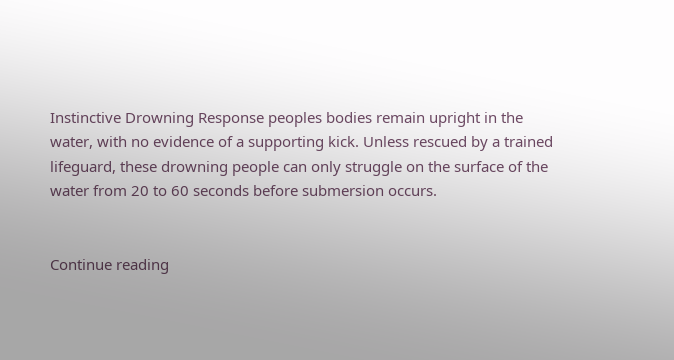Instinctive Drowning Response peoples bodies remain upright in the water, with no evidence of a supporting kick. Unless rescued by a trained lifeguard, these drowning people can only struggle on the surface of the water from 20 to 60 seconds before submersion occurs.


Continue reading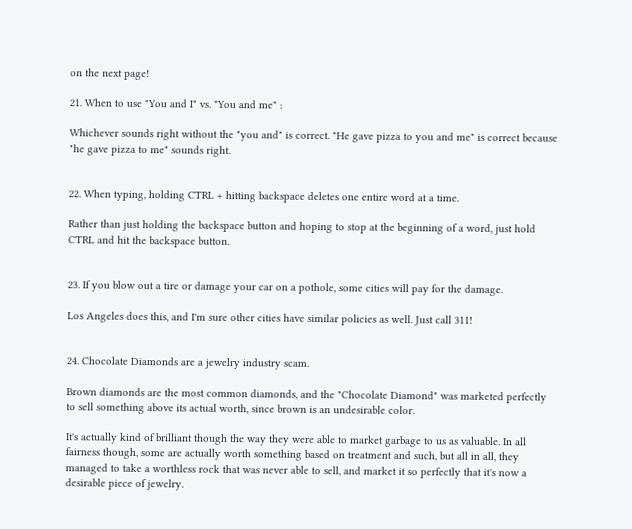on the next page!

21. When to use "You and I" vs. "You and me" :

Whichever sounds right without the "you and" is correct. "He gave pizza to you and me" is correct because "he gave pizza to me" sounds right.


22. When typing, holding CTRL + hitting backspace deletes one entire word at a time.

Rather than just holding the backspace button and hoping to stop at the beginning of a word, just hold CTRL and hit the backspace button.


23. If you blow out a tire or damage your car on a pothole, some cities will pay for the damage.

Los Angeles does this, and I'm sure other cities have similar policies as well. Just call 311!


24. Chocolate Diamonds are a jewelry industry scam.

Brown diamonds are the most common diamonds, and the "Chocolate Diamond" was marketed perfectly to sell something above its actual worth, since brown is an undesirable color.

It's actually kind of brilliant though the way they were able to market garbage to us as valuable. In all fairness though, some are actually worth something based on treatment and such, but all in all, they managed to take a worthless rock that was never able to sell, and market it so perfectly that it's now a desirable piece of jewelry.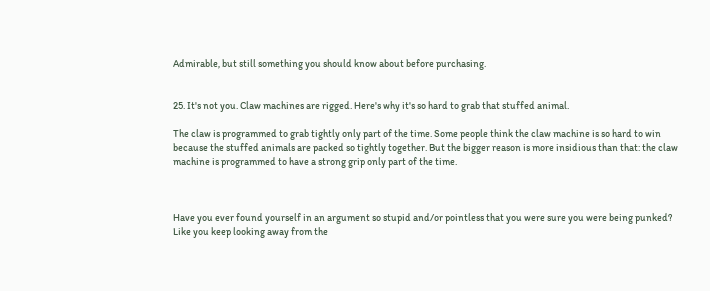Admirable, but still something you should know about before purchasing.


25. It's not you. Claw machines are rigged. Here's why it's so hard to grab that stuffed animal.

The claw is programmed to grab tightly only part of the time. Some people think the claw machine is so hard to win because the stuffed animals are packed so tightly together. But the bigger reason is more insidious than that: the claw machine is programmed to have a strong grip only part of the time.



Have you ever found yourself in an argument so stupid and/or pointless that you were sure you were being punked? Like you keep looking away from the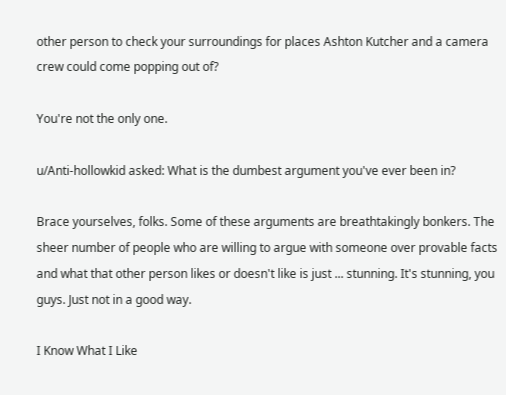other person to check your surroundings for places Ashton Kutcher and a camera crew could come popping out of?

You're not the only one.

u/Anti-hollowkid asked: What is the dumbest argument you've ever been in?

Brace yourselves, folks. Some of these arguments are breathtakingly bonkers. The sheer number of people who are willing to argue with someone over provable facts and what that other person likes or doesn't like is just ... stunning. It's stunning, you guys. Just not in a good way.

I Know What I Like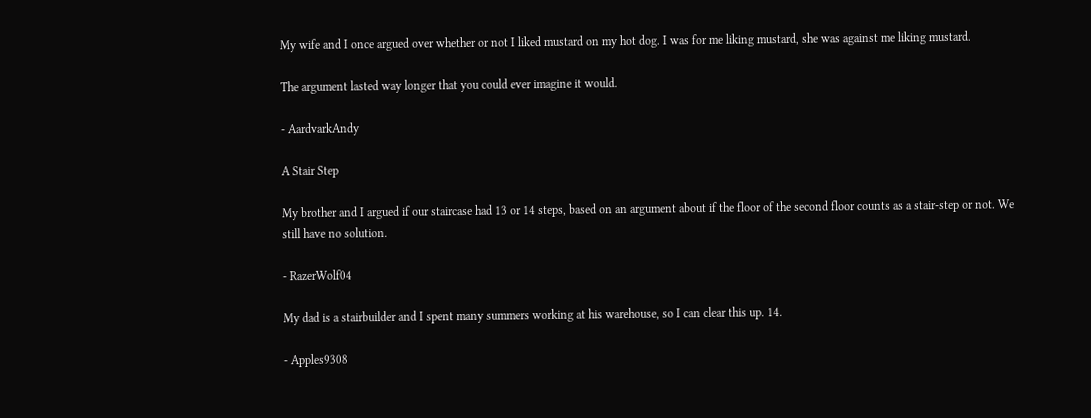My wife and I once argued over whether or not I liked mustard on my hot dog. I was for me liking mustard, she was against me liking mustard.

The argument lasted way longer that you could ever imagine it would.

- AardvarkAndy

A Stair Step

My brother and I argued if our staircase had 13 or 14 steps, based on an argument about if the floor of the second floor counts as a stair-step or not. We still have no solution.

- RazerWolf04

My dad is a stairbuilder and I spent many summers working at his warehouse, so I can clear this up. 14.

- Apples9308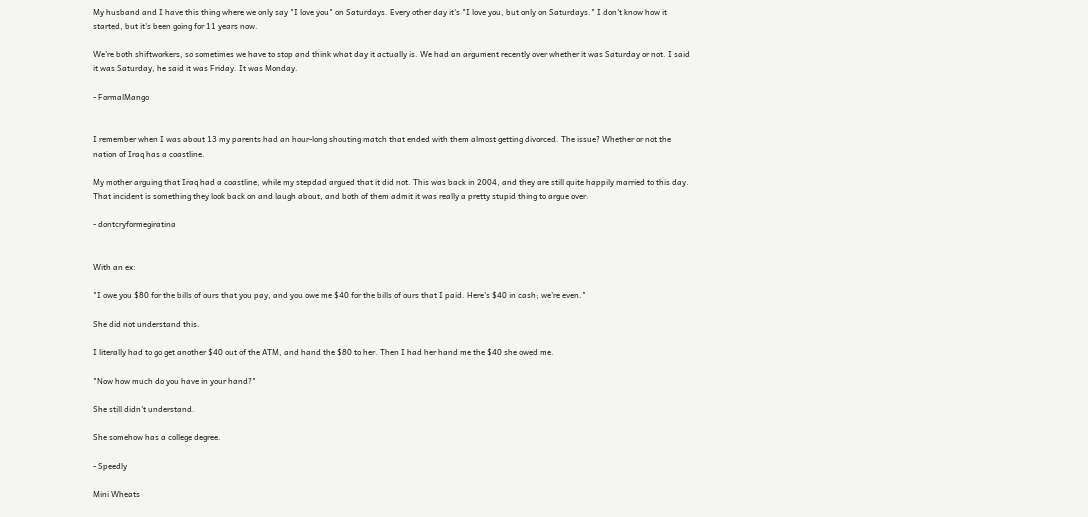My husband and I have this thing where we only say "I love you" on Saturdays. Every other day it's "I love you, but only on Saturdays." I don't know how it started, but it's been going for 11 years now.

We're both shiftworkers, so sometimes we have to stop and think what day it actually is. We had an argument recently over whether it was Saturday or not. I said it was Saturday, he said it was Friday. It was Monday.

- FormalMango


I remember when I was about 13 my parents had an hour-long shouting match that ended with them almost getting divorced. The issue? Whether or not the nation of Iraq has a coastline.

My mother arguing that Iraq had a coastline, while my stepdad argued that it did not. This was back in 2004, and they are still quite happily married to this day. That incident is something they look back on and laugh about, and both of them admit it was really a pretty stupid thing to argue over.

- dontcryformegiratina


With an ex:

"I owe you $80 for the bills of ours that you pay, and you owe me $40 for the bills of ours that I paid. Here's $40 in cash; we're even."

She did not understand this.

I literally had to go get another $40 out of the ATM, and hand the $80 to her. Then I had her hand me the $40 she owed me.

"Now how much do you have in your hand?"

She still didn't understand.

She somehow has a college degree.

- Speedly

Mini Wheats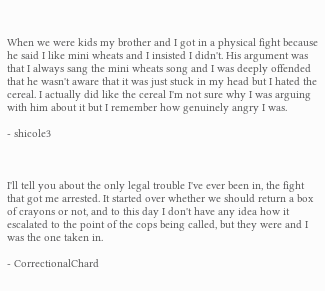When we were kids my brother and I got in a physical fight because he said I like mini wheats and I insisted I didn't. His argument was that I always sang the mini wheats song and I was deeply offended that he wasn't aware that it was just stuck in my head but I hated the cereal. I actually did like the cereal I'm not sure why I was arguing with him about it but I remember how genuinely angry I was.

- shicole3



I'll tell you about the only legal trouble I've ever been in, the fight that got me arrested. It started over whether we should return a box of crayons or not, and to this day I don't have any idea how it escalated to the point of the cops being called, but they were and I was the one taken in.

- CorrectionalChard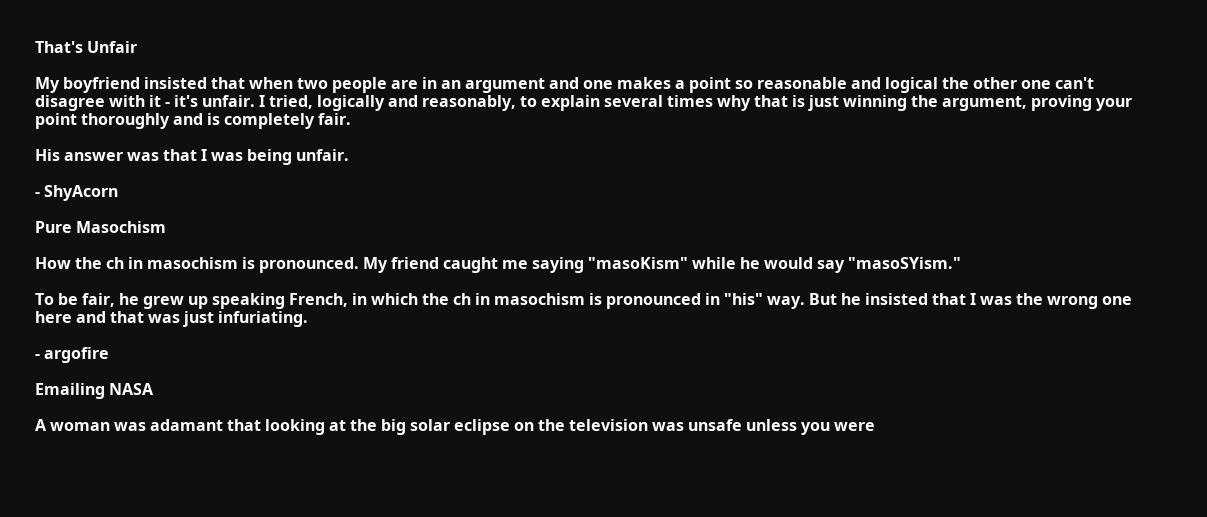That's Unfair

My boyfriend insisted that when two people are in an argument and one makes a point so reasonable and logical the other one can't disagree with it - it's unfair. I tried, logically and reasonably, to explain several times why that is just winning the argument, proving your point thoroughly and is completely fair.

His answer was that I was being unfair.

- ShyAcorn

Pure Masochism

How the ch in masochism is pronounced. My friend caught me saying "masoKism" while he would say "masoSYism."

To be fair, he grew up speaking French, in which the ch in masochism is pronounced in "his" way. But he insisted that I was the wrong one here and that was just infuriating.

- argofire

Emailing NASA

A woman was adamant that looking at the big solar eclipse on the television was unsafe unless you were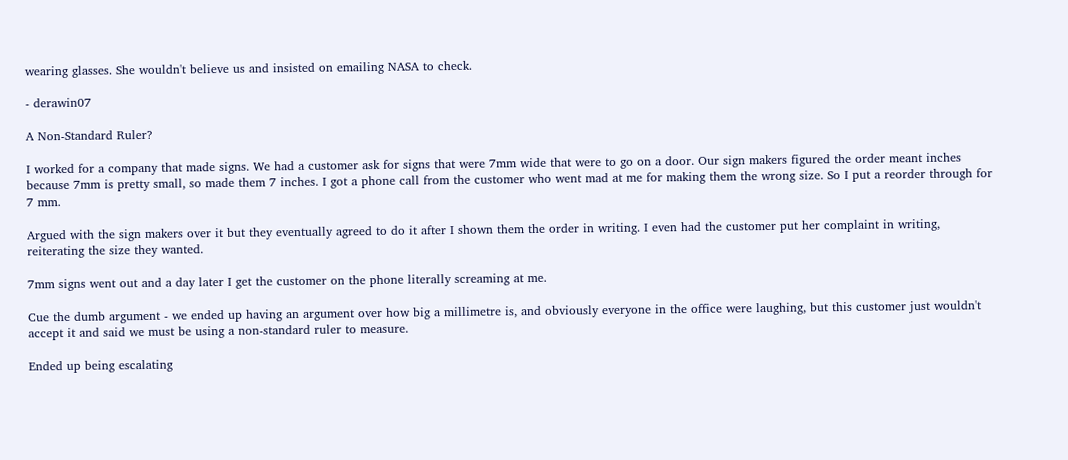wearing glasses. She wouldn't believe us and insisted on emailing NASA to check.

- derawin07

A Non-Standard Ruler?

I worked for a company that made signs. We had a customer ask for signs that were 7mm wide that were to go on a door. Our sign makers figured the order meant inches because 7mm is pretty small, so made them 7 inches. I got a phone call from the customer who went mad at me for making them the wrong size. So I put a reorder through for 7 mm.

Argued with the sign makers over it but they eventually agreed to do it after I shown them the order in writing. I even had the customer put her complaint in writing, reiterating the size they wanted.

7mm signs went out and a day later I get the customer on the phone literally screaming at me.

Cue the dumb argument - we ended up having an argument over how big a millimetre is, and obviously everyone in the office were laughing, but this customer just wouldn't accept it and said we must be using a non-standard ruler to measure.

Ended up being escalating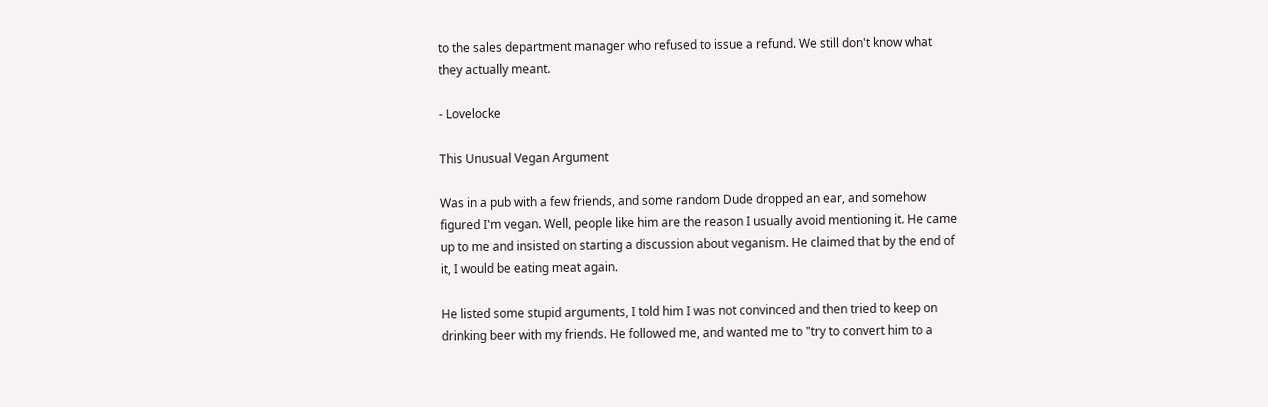to the sales department manager who refused to issue a refund. We still don't know what they actually meant.

- Lovelocke

This Unusual Vegan Argument

Was in a pub with a few friends, and some random Dude dropped an ear, and somehow figured I'm vegan. Well, people like him are the reason I usually avoid mentioning it. He came up to me and insisted on starting a discussion about veganism. He claimed that by the end of it, I would be eating meat again.

He listed some stupid arguments, I told him I was not convinced and then tried to keep on drinking beer with my friends. He followed me, and wanted me to "try to convert him to a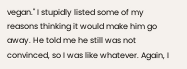vegan." I stupidly listed some of my reasons thinking it would make him go away. He told me he still was not convinced, so I was like whatever. Again, I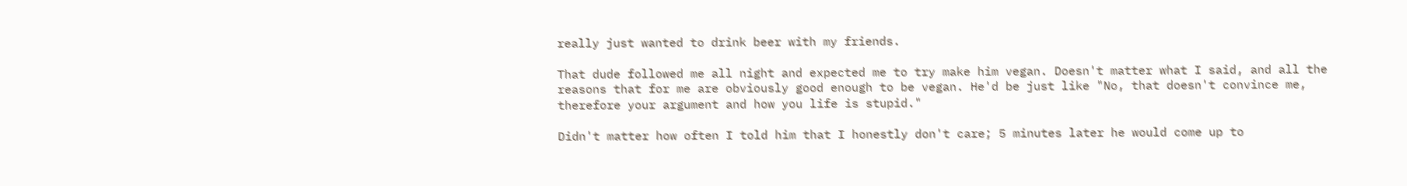really just wanted to drink beer with my friends.

That dude followed me all night and expected me to try make him vegan. Doesn't matter what I said, and all the reasons that for me are obviously good enough to be vegan. He'd be just like "No, that doesn't convince me, therefore your argument and how you life is stupid."

Didn't matter how often I told him that I honestly don't care; 5 minutes later he would come up to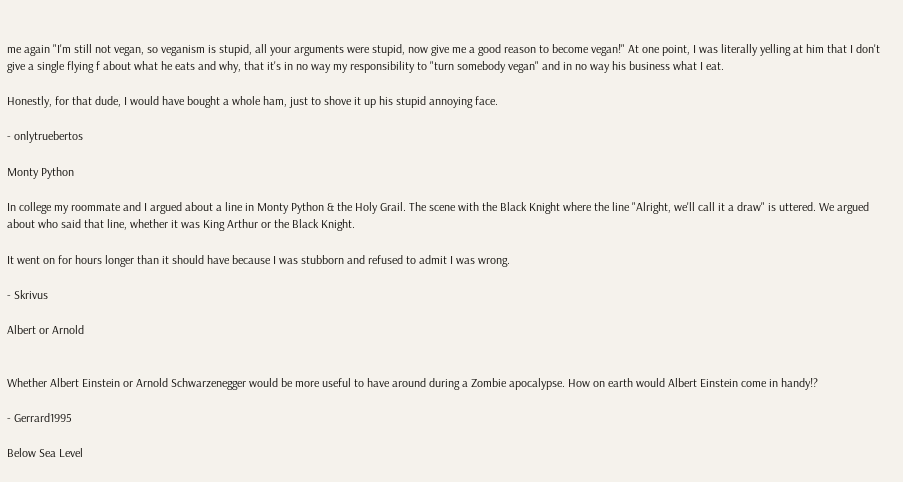me again "I'm still not vegan, so veganism is stupid, all your arguments were stupid, now give me a good reason to become vegan!" At one point, I was literally yelling at him that I don't give a single flying f about what he eats and why, that it's in no way my responsibility to "turn somebody vegan" and in no way his business what I eat.

Honestly, for that dude, I would have bought a whole ham, just to shove it up his stupid annoying face.

- onlytruebertos

Monty Python

In college my roommate and I argued about a line in Monty Python & the Holy Grail. The scene with the Black Knight where the line "Alright, we'll call it a draw" is uttered. We argued about who said that line, whether it was King Arthur or the Black Knight.

It went on for hours longer than it should have because I was stubborn and refused to admit I was wrong.

- Skrivus

Albert or Arnold


Whether Albert Einstein or Arnold Schwarzenegger would be more useful to have around during a Zombie apocalypse. How on earth would Albert Einstein come in handy!?

- Gerrard1995

Below Sea Level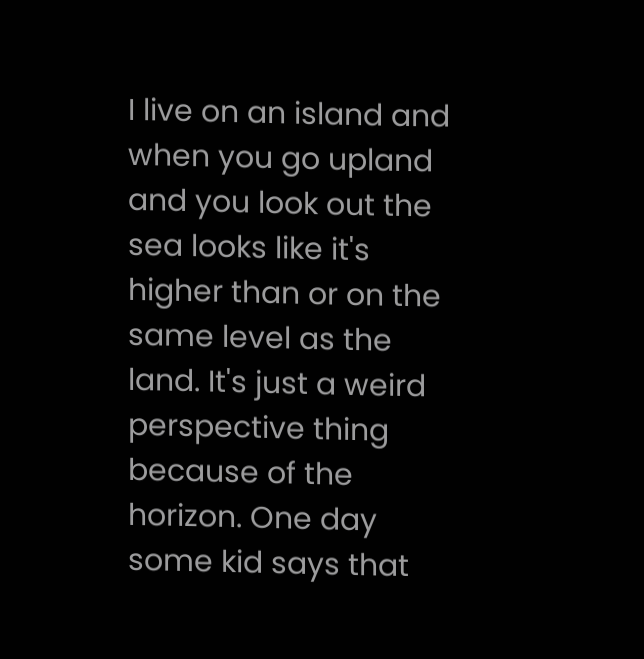I live on an island and when you go upland and you look out the sea looks like it's higher than or on the same level as the land. It's just a weird perspective thing because of the horizon. One day some kid says that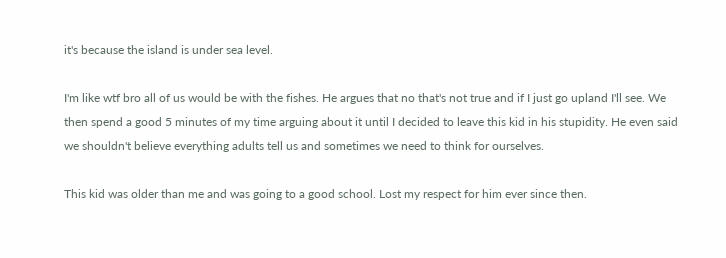it's because the island is under sea level.

I'm like wtf bro all of us would be with the fishes. He argues that no that's not true and if I just go upland I'll see. We then spend a good 5 minutes of my time arguing about it until I decided to leave this kid in his stupidity. He even said we shouldn't believe everything adults tell us and sometimes we need to think for ourselves.

This kid was older than me and was going to a good school. Lost my respect for him ever since then.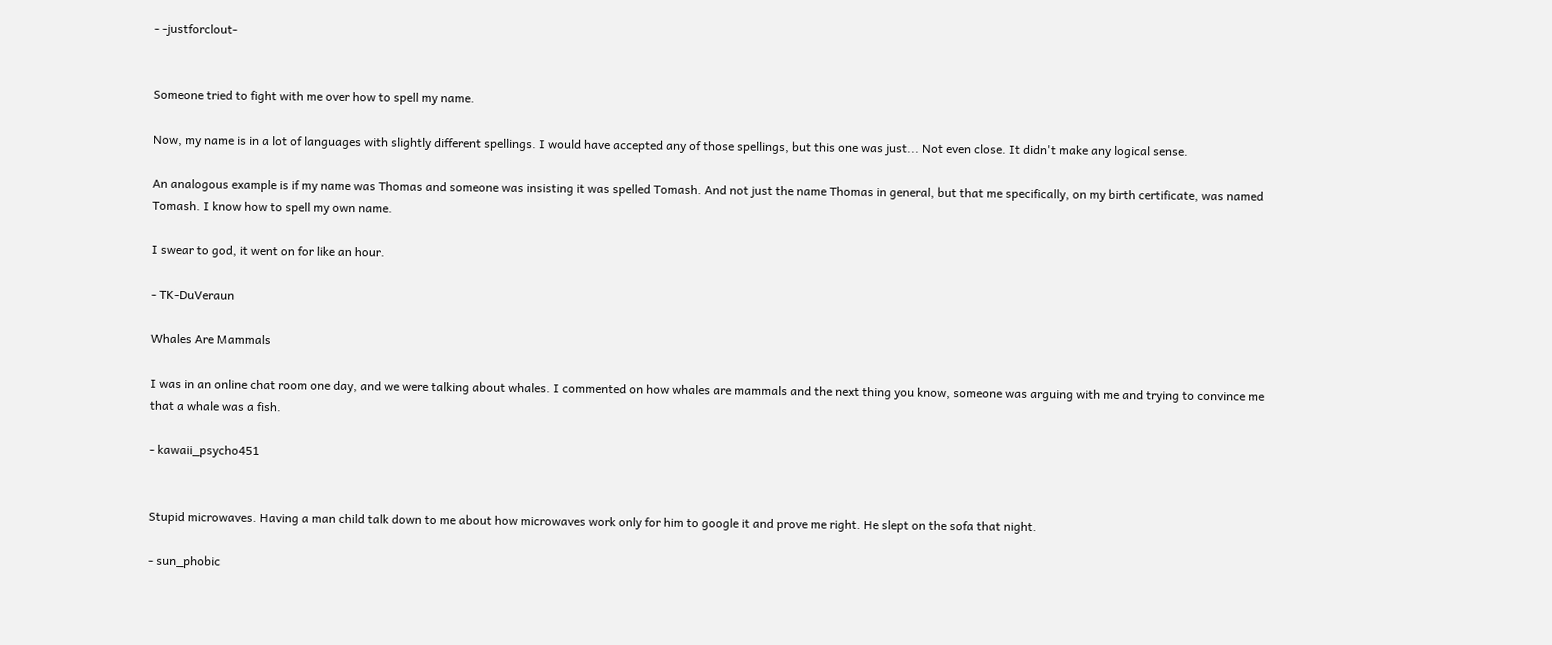- -justforclout-


Someone tried to fight with me over how to spell my name.

Now, my name is in a lot of languages with slightly different spellings. I would have accepted any of those spellings, but this one was just... Not even close. It didn't make any logical sense.

An analogous example is if my name was Thomas and someone was insisting it was spelled Tomash. And not just the name Thomas in general, but that me specifically, on my birth certificate, was named Tomash. I know how to spell my own name.

I swear to god, it went on for like an hour.

- TK-DuVeraun

Whales Are Mammals

I was in an online chat room one day, and we were talking about whales. I commented on how whales are mammals and the next thing you know, someone was arguing with me and trying to convince me that a whale was a fish.

- kawaii_psycho451


Stupid microwaves. Having a man child talk down to me about how microwaves work only for him to google it and prove me right. He slept on the sofa that night.

- sun_phobic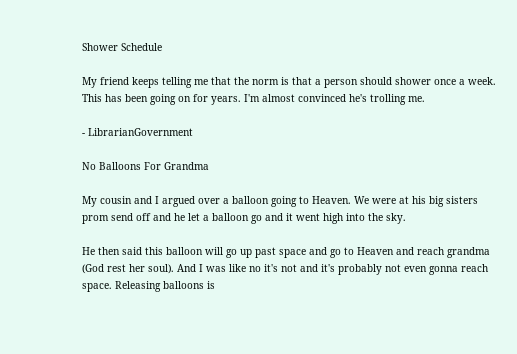Shower Schedule

My friend keeps telling me that the norm is that a person should shower once a week. This has been going on for years. I'm almost convinced he's trolling me.

- LibrarianGovernment

No Balloons For Grandma

My cousin and I argued over a balloon going to Heaven. We were at his big sisters prom send off and he let a balloon go and it went high into the sky.

He then said this balloon will go up past space and go to Heaven and reach grandma (God rest her soul). And I was like no it's not and it's probably not even gonna reach space. Releasing balloons is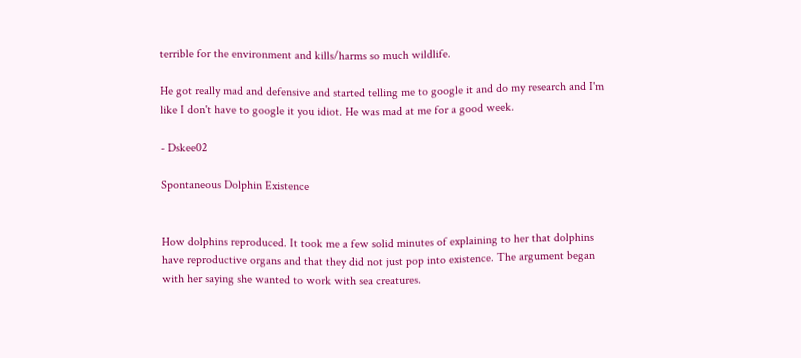terrible for the environment and kills/harms so much wildlife.

He got really mad and defensive and started telling me to google it and do my research and I'm like I don't have to google it you idiot. He was mad at me for a good week.

- Dskee02

Spontaneous Dolphin Existence


How dolphins reproduced. It took me a few solid minutes of explaining to her that dolphins have reproductive organs and that they did not just pop into existence. The argument began with her saying she wanted to work with sea creatures.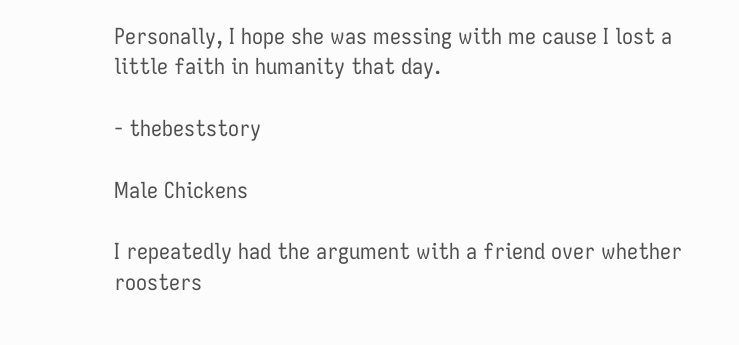Personally, I hope she was messing with me cause I lost a little faith in humanity that day.

- thebeststory

Male Chickens

I repeatedly had the argument with a friend over whether roosters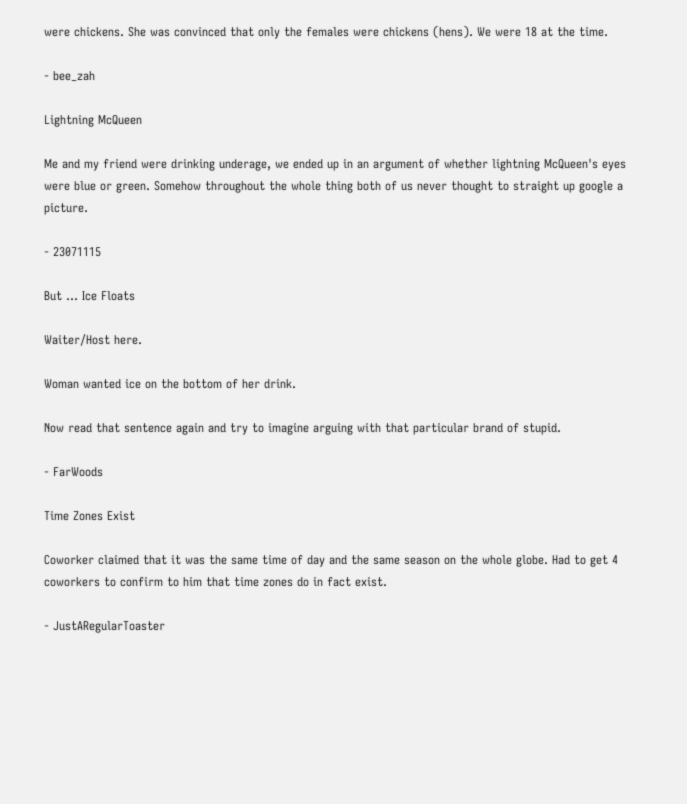were chickens. She was convinced that only the females were chickens (hens). We were 18 at the time.

- bee_zah

Lightning McQueen

Me and my friend were drinking underage, we ended up in an argument of whether lightning McQueen's eyes were blue or green. Somehow throughout the whole thing both of us never thought to straight up google a picture.

- 23071115

But ... Ice Floats

Waiter/Host here.

Woman wanted ice on the bottom of her drink.

Now read that sentence again and try to imagine arguing with that particular brand of stupid.

- FarWoods

Time Zones Exist

Coworker claimed that it was the same time of day and the same season on the whole globe. Had to get 4 coworkers to confirm to him that time zones do in fact exist.

- JustARegularToaster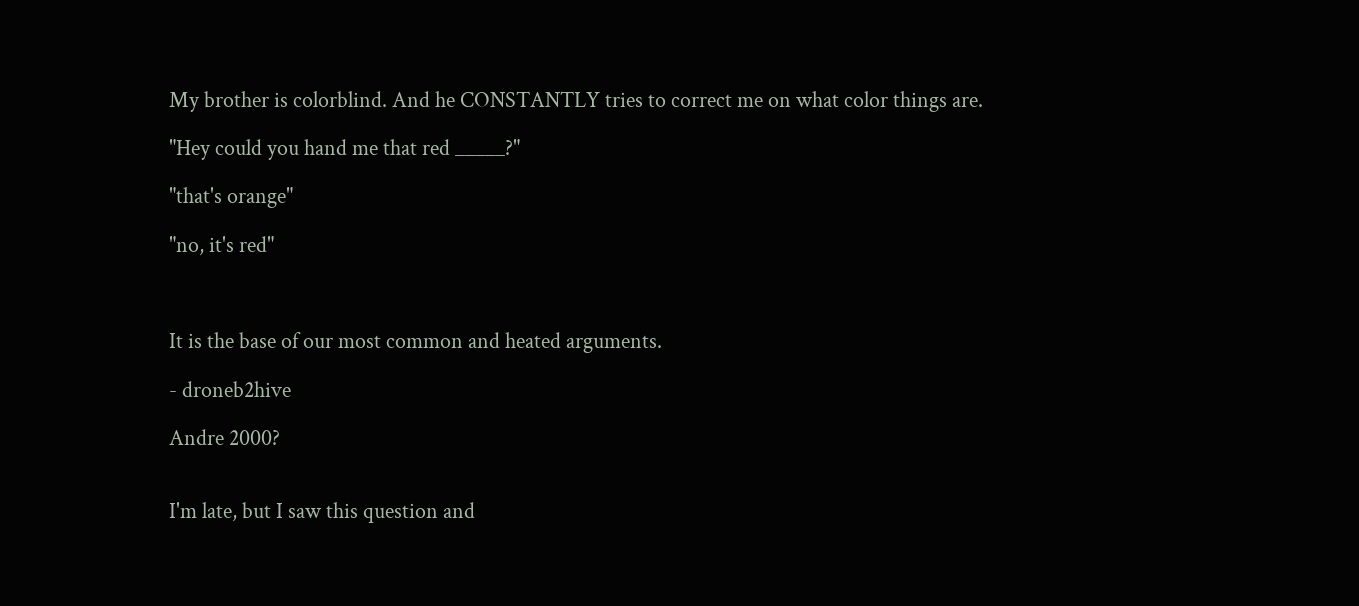My brother is colorblind. And he CONSTANTLY tries to correct me on what color things are.

"Hey could you hand me that red _____?"

"that's orange"

"no, it's red"



It is the base of our most common and heated arguments.

- droneb2hive

Andre 2000?


I'm late, but I saw this question and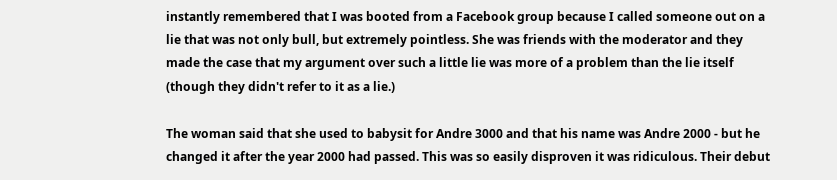instantly remembered that I was booted from a Facebook group because I called someone out on a lie that was not only bull, but extremely pointless. She was friends with the moderator and they made the case that my argument over such a little lie was more of a problem than the lie itself (though they didn't refer to it as a lie.)

The woman said that she used to babysit for Andre 3000 and that his name was Andre 2000 - but he changed it after the year 2000 had passed. This was so easily disproven it was ridiculous. Their debut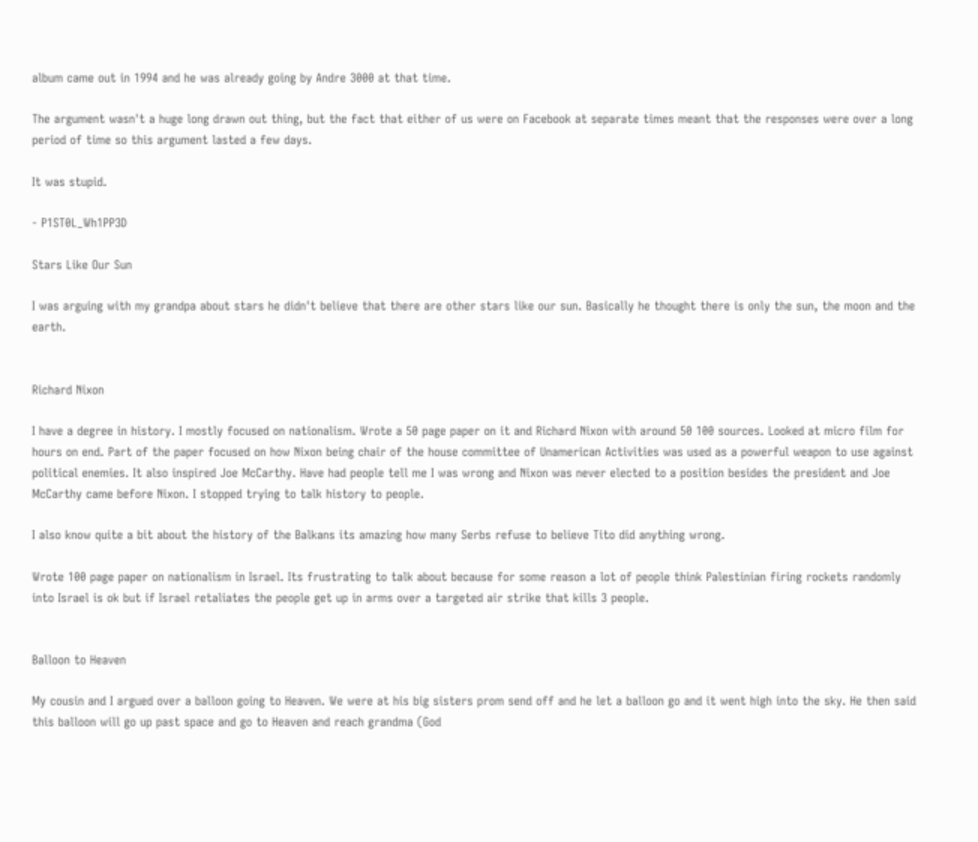album came out in 1994 and he was already going by Andre 3000 at that time.

The argument wasn't a huge long drawn out thing, but the fact that either of us were on Facebook at separate times meant that the responses were over a long period of time so this argument lasted a few days.

It was stupid.

- P1ST0L_Wh1PP3D

Stars Like Our Sun

I was arguing with my grandpa about stars he didn't believe that there are other stars like our sun. Basically he thought there is only the sun, the moon and the earth.


Richard Nixon

I have a degree in history. I mostly focused on nationalism. Wrote a 50 page paper on it and Richard Nixon with around 50 100 sources. Looked at micro film for hours on end. Part of the paper focused on how Nixon being chair of the house committee of Unamerican Activities was used as a powerful weapon to use against political enemies. It also inspired Joe McCarthy. Have had people tell me I was wrong and Nixon was never elected to a position besides the president and Joe McCarthy came before Nixon. I stopped trying to talk history to people.

I also know quite a bit about the history of the Balkans its amazing how many Serbs refuse to believe Tito did anything wrong.

Wrote 100 page paper on nationalism in Israel. Its frustrating to talk about because for some reason a lot of people think Palestinian firing rockets randomly into Israel is ok but if Israel retaliates the people get up in arms over a targeted air strike that kills 3 people.


Balloon to Heaven

My cousin and I argued over a balloon going to Heaven. We were at his big sisters prom send off and he let a balloon go and it went high into the sky. He then said this balloon will go up past space and go to Heaven and reach grandma (God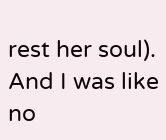rest her soul). And I was like no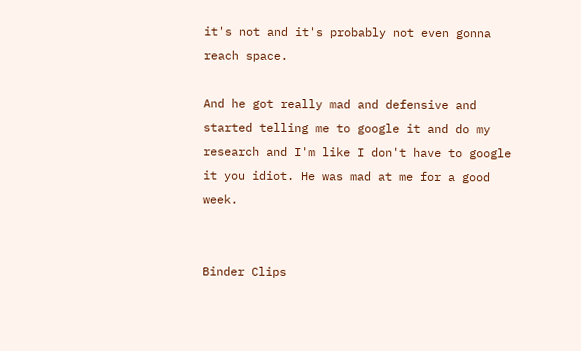it's not and it's probably not even gonna reach space.

And he got really mad and defensive and started telling me to google it and do my research and I'm like I don't have to google it you idiot. He was mad at me for a good week.


Binder Clips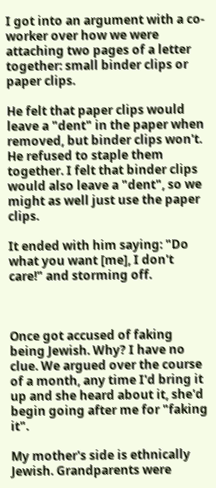I got into an argument with a co-worker over how we were attaching two pages of a letter together: small binder clips or paper clips.

He felt that paper clips would leave a "dent" in the paper when removed, but binder clips won't. He refused to staple them together. I felt that binder clips would also leave a "dent", so we might as well just use the paper clips.

It ended with him saying: "Do what you want [me], I don't care!" and storming off.



Once got accused of faking being Jewish. Why? I have no clue. We argued over the course of a month, any time I'd bring it up and she heard about it, she'd begin going after me for "faking it".

My mother's side is ethnically Jewish. Grandparents were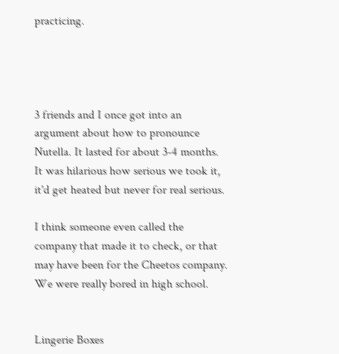practicing.




3 friends and I once got into an argument about how to pronounce Nutella. It lasted for about 3-4 months. It was hilarious how serious we took it, it'd get heated but never for real serious.

I think someone even called the company that made it to check, or that may have been for the Cheetos company. We were really bored in high school.


Lingerie Boxes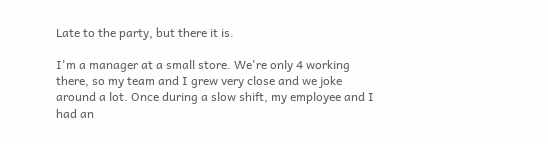Late to the party, but there it is.

I'm a manager at a small store. We're only 4 working there, so my team and I grew very close and we joke around a lot. Once during a slow shift, my employee and I had an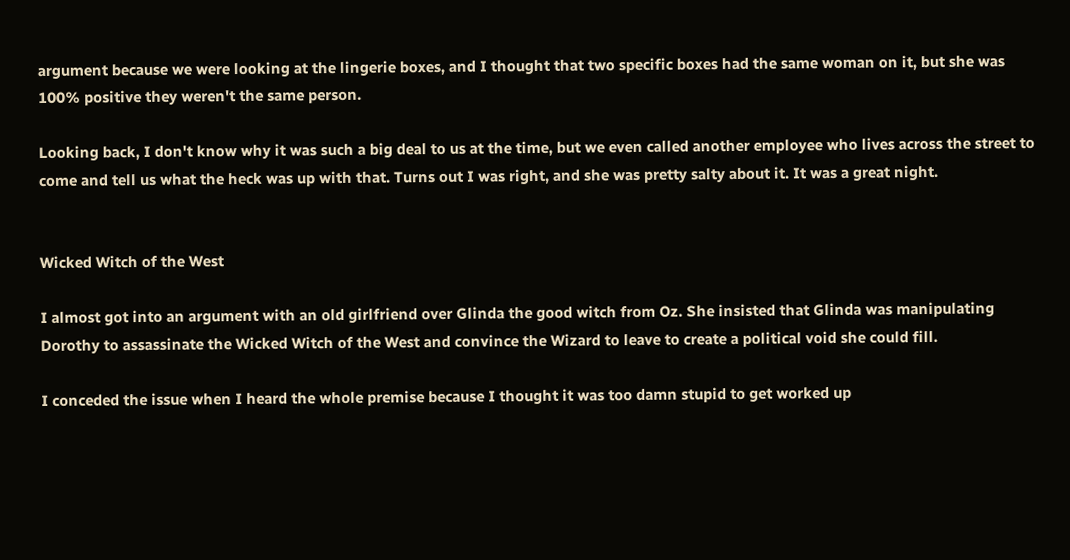argument because we were looking at the lingerie boxes, and I thought that two specific boxes had the same woman on it, but she was 100% positive they weren't the same person.

Looking back, I don't know why it was such a big deal to us at the time, but we even called another employee who lives across the street to come and tell us what the heck was up with that. Turns out I was right, and she was pretty salty about it. It was a great night.


Wicked Witch of the West

I almost got into an argument with an old girlfriend over Glinda the good witch from Oz. She insisted that Glinda was manipulating Dorothy to assassinate the Wicked Witch of the West and convince the Wizard to leave to create a political void she could fill.

I conceded the issue when I heard the whole premise because I thought it was too damn stupid to get worked up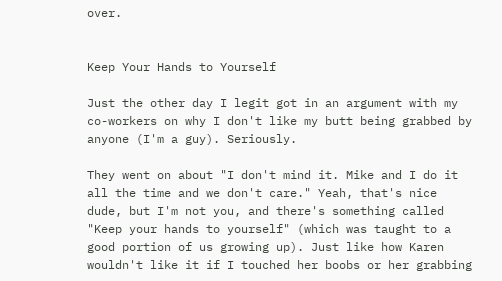over.


Keep Your Hands to Yourself

Just the other day I legit got in an argument with my co-workers on why I don't like my butt being grabbed by anyone (I'm a guy). Seriously.

They went on about "I don't mind it. Mike and I do it all the time and we don't care." Yeah, that's nice dude, but I'm not you, and there's something called "Keep your hands to yourself" (which was taught to a good portion of us growing up). Just like how Karen wouldn't like it if I touched her boobs or her grabbing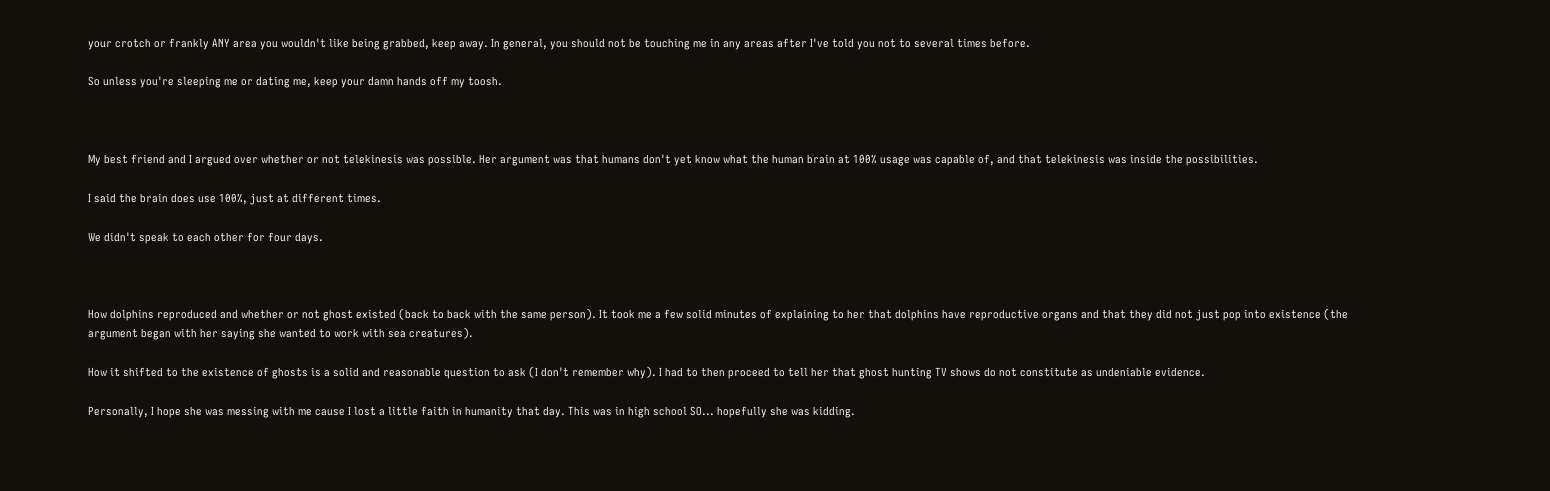your crotch or frankly ANY area you wouldn't like being grabbed, keep away. In general, you should not be touching me in any areas after I've told you not to several times before.

So unless you're sleeping me or dating me, keep your damn hands off my toosh.



My best friend and I argued over whether or not telekinesis was possible. Her argument was that humans don't yet know what the human brain at 100% usage was capable of, and that telekinesis was inside the possibilities.

I said the brain does use 100%, just at different times.

We didn't speak to each other for four days.



How dolphins reproduced and whether or not ghost existed (back to back with the same person). It took me a few solid minutes of explaining to her that dolphins have reproductive organs and that they did not just pop into existence (the argument began with her saying she wanted to work with sea creatures).

How it shifted to the existence of ghosts is a solid and reasonable question to ask (I don't remember why). I had to then proceed to tell her that ghost hunting TV shows do not constitute as undeniable evidence.

Personally, I hope she was messing with me cause I lost a little faith in humanity that day. This was in high school SO... hopefully she was kidding.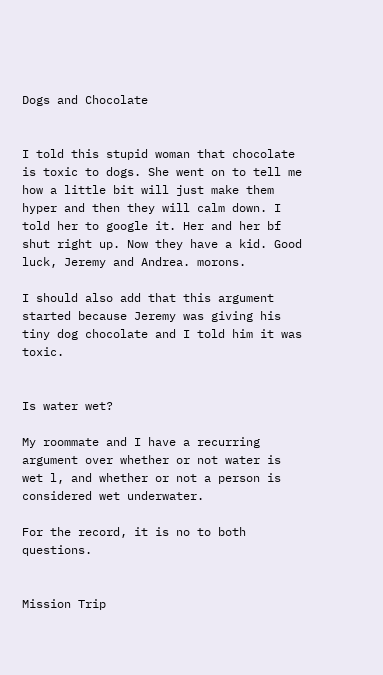Dogs and Chocolate


I told this stupid woman that chocolate is toxic to dogs. She went on to tell me how a little bit will just make them hyper and then they will calm down. I told her to google it. Her and her bf shut right up. Now they have a kid. Good luck, Jeremy and Andrea. morons.

I should also add that this argument started because Jeremy was giving his tiny dog chocolate and I told him it was toxic.


Is water wet?

My roommate and I have a recurring argument over whether or not water is wet l, and whether or not a person is considered wet underwater.

For the record, it is no to both questions.


Mission Trip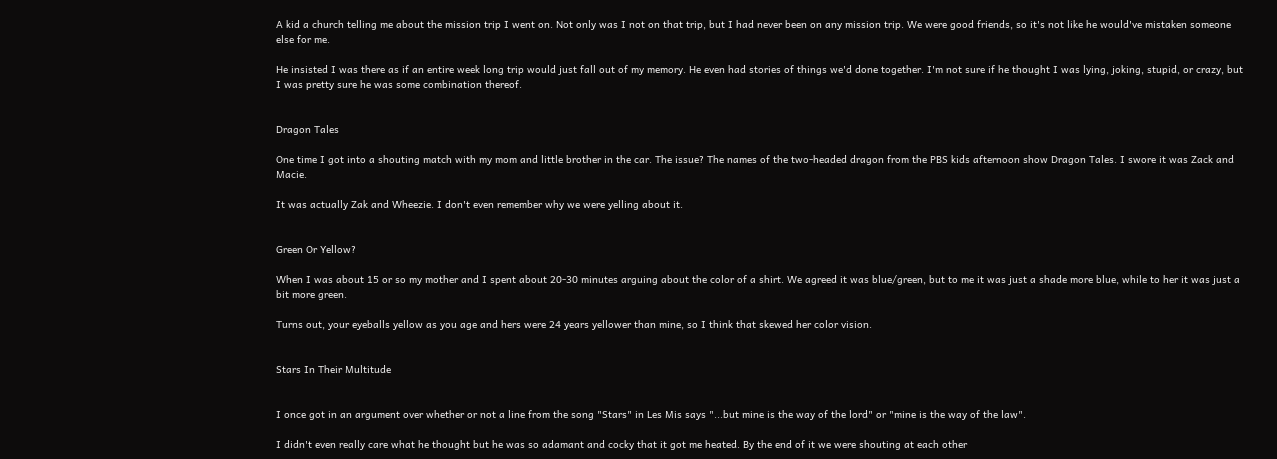A kid a church telling me about the mission trip I went on. Not only was I not on that trip, but I had never been on any mission trip. We were good friends, so it's not like he would've mistaken someone else for me.

He insisted I was there as if an entire week long trip would just fall out of my memory. He even had stories of things we'd done together. I'm not sure if he thought I was lying, joking, stupid, or crazy, but I was pretty sure he was some combination thereof.


Dragon Tales

One time I got into a shouting match with my mom and little brother in the car. The issue? The names of the two-headed dragon from the PBS kids afternoon show Dragon Tales. I swore it was Zack and Macie.

It was actually Zak and Wheezie. I don't even remember why we were yelling about it.


Green Or Yellow?

When I was about 15 or so my mother and I spent about 20-30 minutes arguing about the color of a shirt. We agreed it was blue/green, but to me it was just a shade more blue, while to her it was just a bit more green.

Turns out, your eyeballs yellow as you age and hers were 24 years yellower than mine, so I think that skewed her color vision.


Stars In Their Multitude


I once got in an argument over whether or not a line from the song "Stars" in Les Mis says "...but mine is the way of the lord" or "mine is the way of the law".

I didn't even really care what he thought but he was so adamant and cocky that it got me heated. By the end of it we were shouting at each other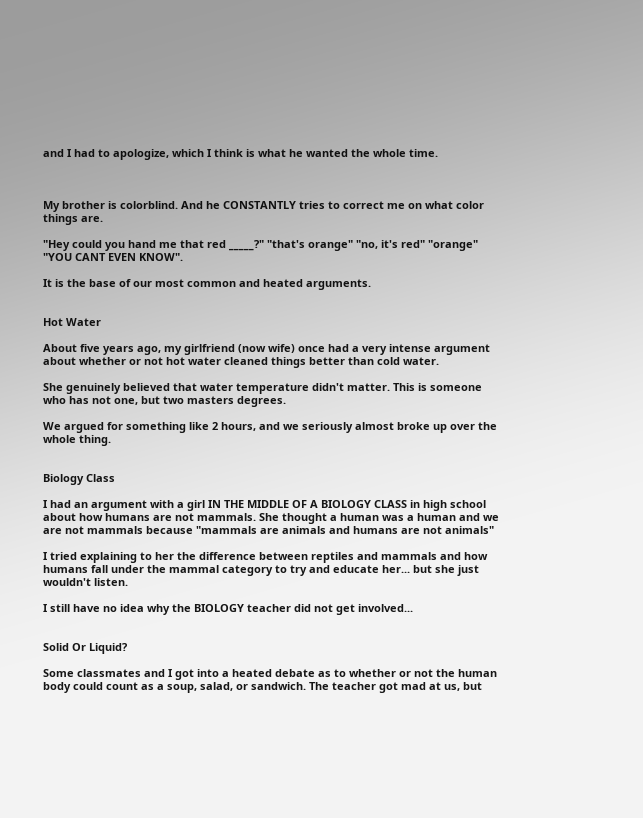and I had to apologize, which I think is what he wanted the whole time.



My brother is colorblind. And he CONSTANTLY tries to correct me on what color things are.

"Hey could you hand me that red _____?" "that's orange" "no, it's red" "orange" "YOU CANT EVEN KNOW".

It is the base of our most common and heated arguments.


Hot Water

About five years ago, my girlfriend (now wife) once had a very intense argument about whether or not hot water cleaned things better than cold water.

She genuinely believed that water temperature didn't matter. This is someone who has not one, but two masters degrees.

We argued for something like 2 hours, and we seriously almost broke up over the whole thing.


Biology Class

I had an argument with a girl IN THE MIDDLE OF A BIOLOGY CLASS in high school about how humans are not mammals. She thought a human was a human and we are not mammals because "mammals are animals and humans are not animals"

I tried explaining to her the difference between reptiles and mammals and how humans fall under the mammal category to try and educate her... but she just wouldn't listen.

I still have no idea why the BIOLOGY teacher did not get involved...


Solid Or Liquid?

Some classmates and I got into a heated debate as to whether or not the human body could count as a soup, salad, or sandwich. The teacher got mad at us, but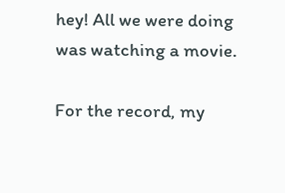hey! All we were doing was watching a movie.

For the record, my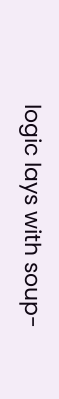logic lays with soup-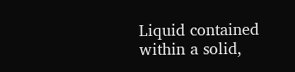Liquid contained within a solid,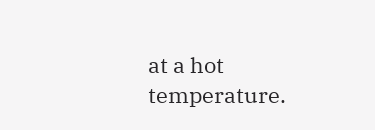at a hot temperature.